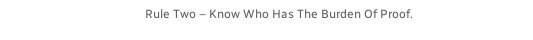Rule Two – Know Who Has The Burden Of Proof.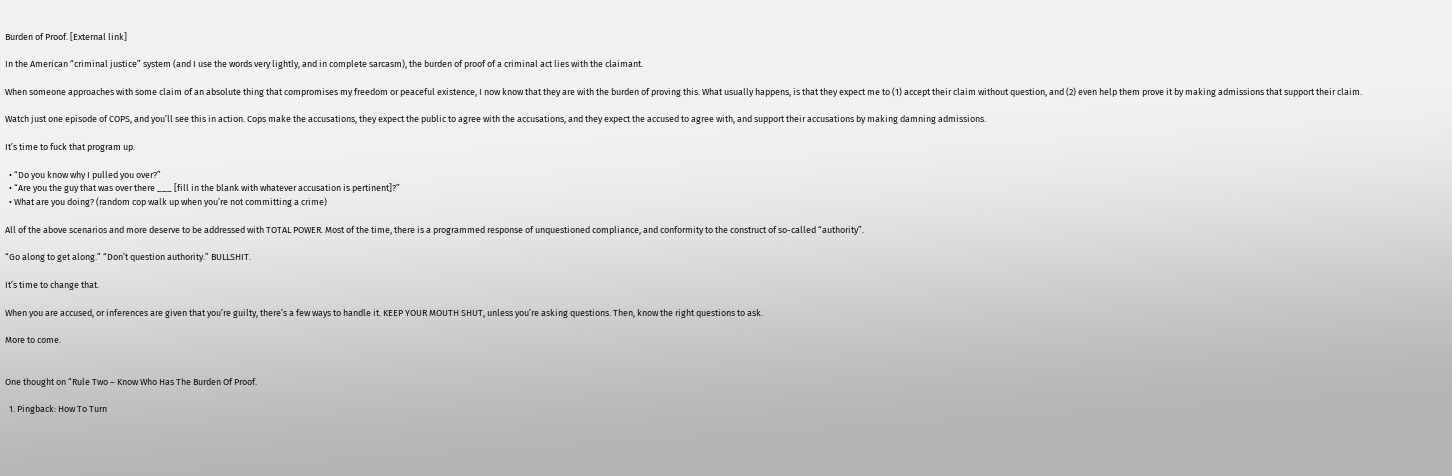Burden of Proof. [External link]

In the American “criminal justice” system (and I use the words very lightly, and in complete sarcasm), the burden of proof of a criminal act lies with the claimant.

When someone approaches with some claim of an absolute thing that compromises my freedom or peaceful existence, I now know that they are with the burden of proving this. What usually happens, is that they expect me to (1) accept their claim without question, and (2) even help them prove it by making admissions that support their claim.

Watch just one episode of COPS, and you’ll see this in action. Cops make the accusations, they expect the public to agree with the accusations, and they expect the accused to agree with, and support their accusations by making damning admissions.

It’s time to fuck that program up.

  • “Do you know why I pulled you over?”
  • “Are you the guy that was over there ___ [fill in the blank with whatever accusation is pertinent]?”
  • What are you doing? (random cop walk up when you’re not committing a crime)

All of the above scenarios and more deserve to be addressed with TOTAL POWER. Most of the time, there is a programmed response of unquestioned compliance, and conformity to the construct of so-called “authority”.

“Go along to get along.” “Don’t question authority.” BULLSHIT.

It’s time to change that.

When you are accused, or inferences are given that you’re guilty, there’s a few ways to handle it. KEEP YOUR MOUTH SHUT, unless you’re asking questions. Then, know the right questions to ask.

More to come.


One thought on “Rule Two – Know Who Has The Burden Of Proof.

  1. Pingback: How To Turn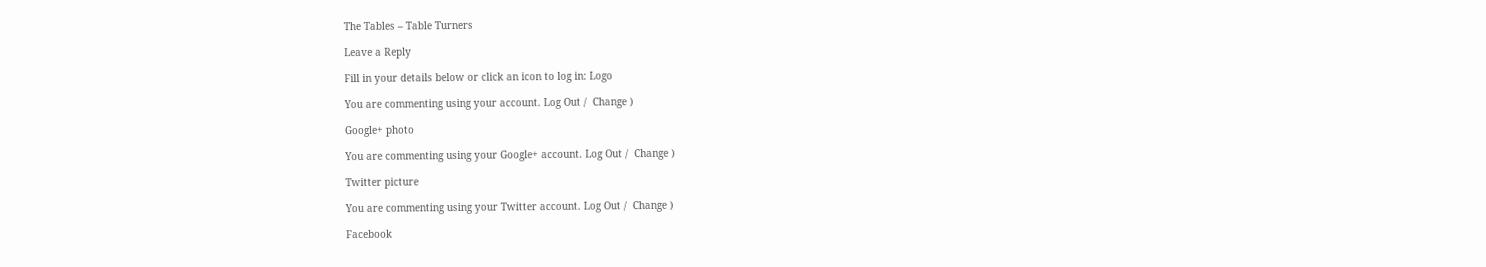The Tables – Table Turners

Leave a Reply

Fill in your details below or click an icon to log in: Logo

You are commenting using your account. Log Out /  Change )

Google+ photo

You are commenting using your Google+ account. Log Out /  Change )

Twitter picture

You are commenting using your Twitter account. Log Out /  Change )

Facebook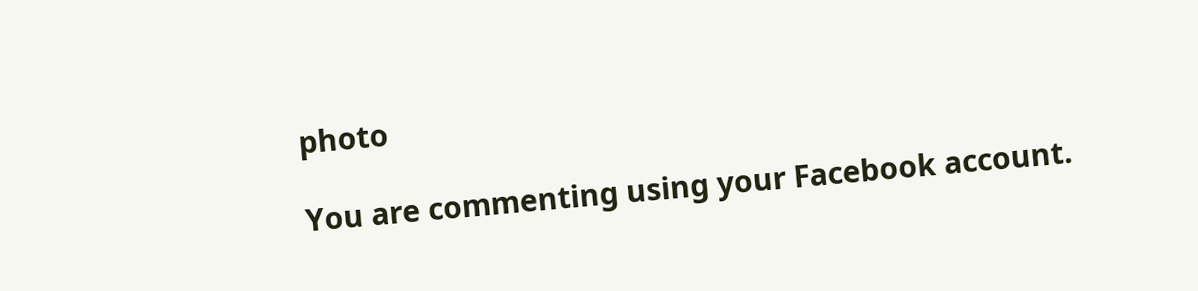photo

You are commenting using your Facebook account.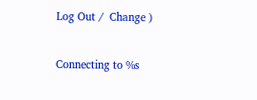Log Out /  Change )


Connecting to %s